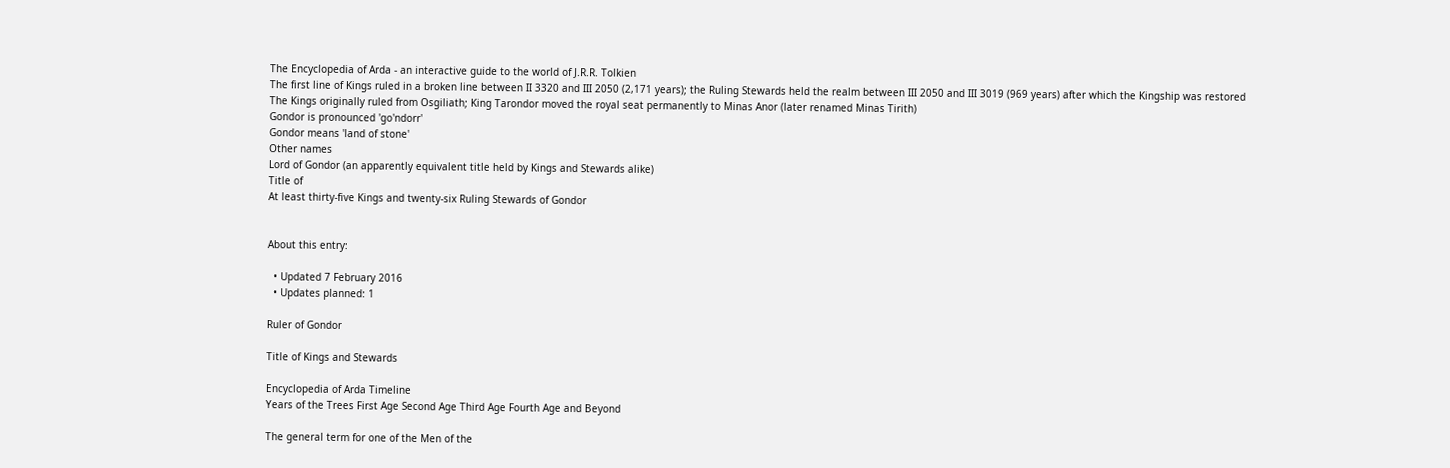The Encyclopedia of Arda - an interactive guide to the world of J.R.R. Tolkien
The first line of Kings ruled in a broken line between II 3320 and III 2050 (2,171 years); the Ruling Stewards held the realm between III 2050 and III 3019 (969 years) after which the Kingship was restored
The Kings originally ruled from Osgiliath; King Tarondor moved the royal seat permanently to Minas Anor (later renamed Minas Tirith)
Gondor is pronounced 'go'ndorr'
Gondor means 'land of stone'
Other names
Lord of Gondor (an apparently equivalent title held by Kings and Stewards alike)
Title of
At least thirty-five Kings and twenty-six Ruling Stewards of Gondor


About this entry:

  • Updated 7 February 2016
  • Updates planned: 1

Ruler of Gondor

Title of Kings and Stewards

Encyclopedia of Arda Timeline
Years of the Trees First Age Second Age Third Age Fourth Age and Beyond

The general term for one of the Men of the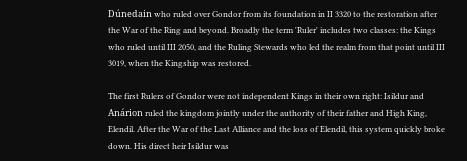Dúnedain who ruled over Gondor from its foundation in II 3320 to the restoration after the War of the Ring and beyond. Broadly the term 'Ruler' includes two classes: the Kings who ruled until III 2050, and the Ruling Stewards who led the realm from that point until III 3019, when the Kingship was restored.

The first Rulers of Gondor were not independent Kings in their own right: Isildur and Anárion ruled the kingdom jointly under the authority of their father and High King, Elendil. After the War of the Last Alliance and the loss of Elendil, this system quickly broke down. His direct heir Isildur was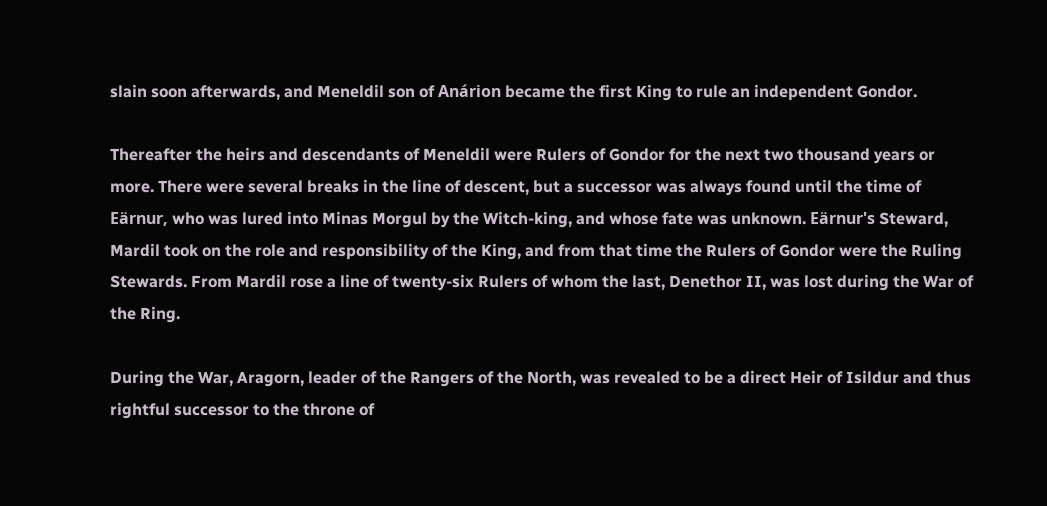slain soon afterwards, and Meneldil son of Anárion became the first King to rule an independent Gondor.

Thereafter the heirs and descendants of Meneldil were Rulers of Gondor for the next two thousand years or more. There were several breaks in the line of descent, but a successor was always found until the time of Eärnur, who was lured into Minas Morgul by the Witch-king, and whose fate was unknown. Eärnur's Steward, Mardil took on the role and responsibility of the King, and from that time the Rulers of Gondor were the Ruling Stewards. From Mardil rose a line of twenty-six Rulers of whom the last, Denethor II, was lost during the War of the Ring.

During the War, Aragorn, leader of the Rangers of the North, was revealed to be a direct Heir of Isildur and thus rightful successor to the throne of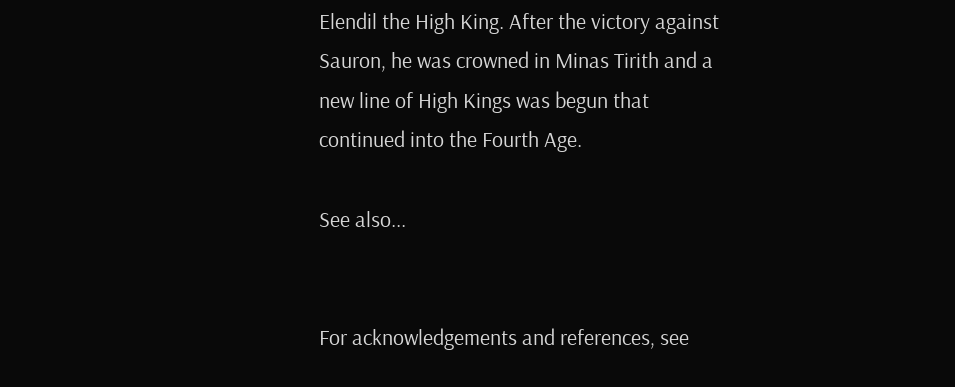Elendil the High King. After the victory against Sauron, he was crowned in Minas Tirith and a new line of High Kings was begun that continued into the Fourth Age.

See also...


For acknowledgements and references, see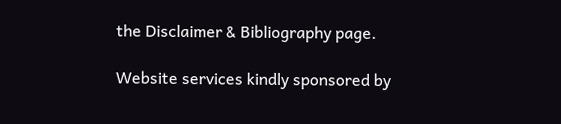the Disclaimer & Bibliography page.

Website services kindly sponsored by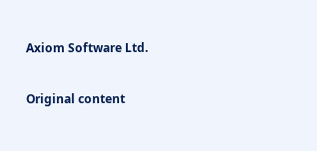Axiom Software Ltd.

Original content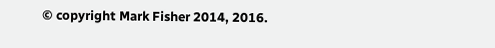© copyright Mark Fisher 2014, 2016.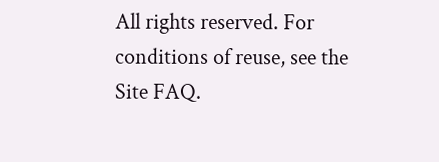All rights reserved. For conditions of reuse, see the Site FAQ.